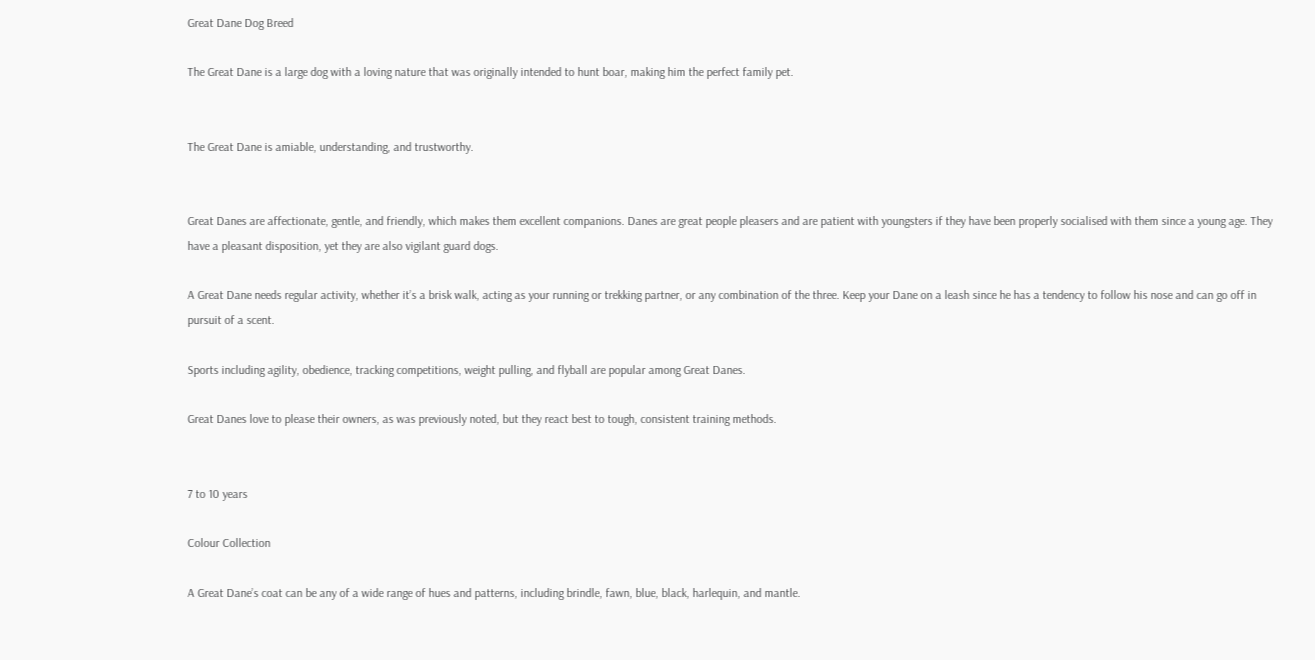Great Dane Dog Breed

The Great Dane is a large dog with a loving nature that was originally intended to hunt boar, making him the perfect family pet.


The Great Dane is amiable, understanding, and trustworthy.


Great Danes are affectionate, gentle, and friendly, which makes them excellent companions. Danes are great people pleasers and are patient with youngsters if they have been properly socialised with them since a young age. They have a pleasant disposition, yet they are also vigilant guard dogs.

A Great Dane needs regular activity, whether it’s a brisk walk, acting as your running or trekking partner, or any combination of the three. Keep your Dane on a leash since he has a tendency to follow his nose and can go off in pursuit of a scent.

Sports including agility, obedience, tracking competitions, weight pulling, and flyball are popular among Great Danes.

Great Danes love to please their owners, as was previously noted, but they react best to tough, consistent training methods.


7 to 10 years

Colour Collection

A Great Dane’s coat can be any of a wide range of hues and patterns, including brindle, fawn, blue, black, harlequin, and mantle.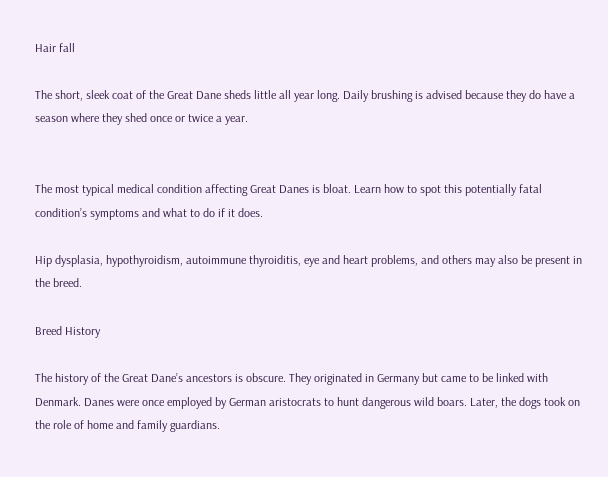Hair fall

The short, sleek coat of the Great Dane sheds little all year long. Daily brushing is advised because they do have a season where they shed once or twice a year.


The most typical medical condition affecting Great Danes is bloat. Learn how to spot this potentially fatal condition’s symptoms and what to do if it does.

Hip dysplasia, hypothyroidism, autoimmune thyroiditis, eye and heart problems, and others may also be present in the breed.

Breed History

The history of the Great Dane’s ancestors is obscure. They originated in Germany but came to be linked with Denmark. Danes were once employed by German aristocrats to hunt dangerous wild boars. Later, the dogs took on the role of home and family guardians.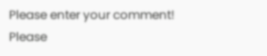Please enter your comment!
Please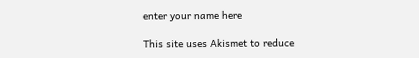enter your name here

This site uses Akismet to reduce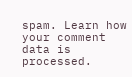spam. Learn how your comment data is processed.